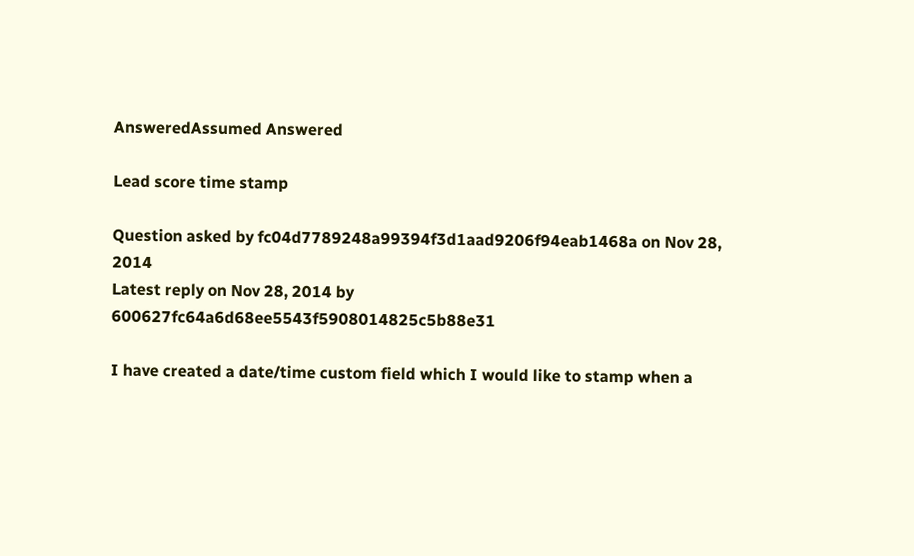AnsweredAssumed Answered

Lead score time stamp

Question asked by fc04d7789248a99394f3d1aad9206f94eab1468a on Nov 28, 2014
Latest reply on Nov 28, 2014 by 600627fc64a6d68ee5543f5908014825c5b88e31

I have created a date/time custom field which I would like to stamp when a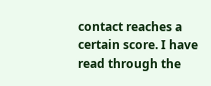contact reaches a certain score. I have read through the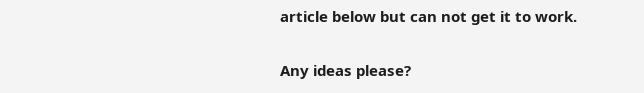article below but can not get it to work.

Any ideas please?